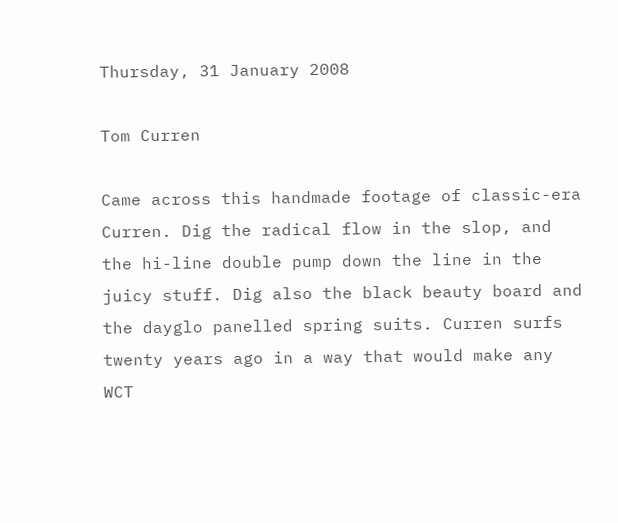Thursday, 31 January 2008

Tom Curren

Came across this handmade footage of classic-era Curren. Dig the radical flow in the slop, and the hi-line double pump down the line in the juicy stuff. Dig also the black beauty board and the dayglo panelled spring suits. Curren surfs twenty years ago in a way that would make any WCT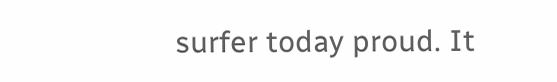surfer today proud. It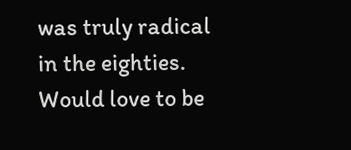was truly radical in the eighties. Would love to be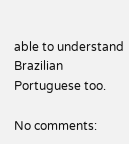able to understand Brazilian Portuguese too.

No comments: